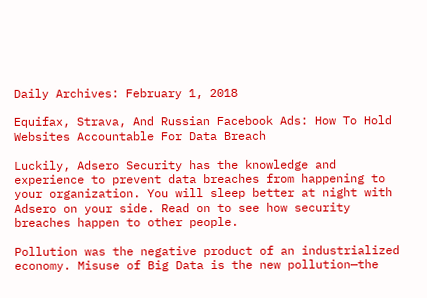Daily Archives: February 1, 2018

Equifax, Strava, And Russian Facebook Ads: How To Hold Websites Accountable For Data Breach

Luckily, Adsero Security has the knowledge and experience to prevent data breaches from happening to your organization. You will sleep better at night with Adsero on your side. Read on to see how security breaches happen to other people.

Pollution was the negative product of an industrialized economy. Misuse of Big Data is the new pollution—the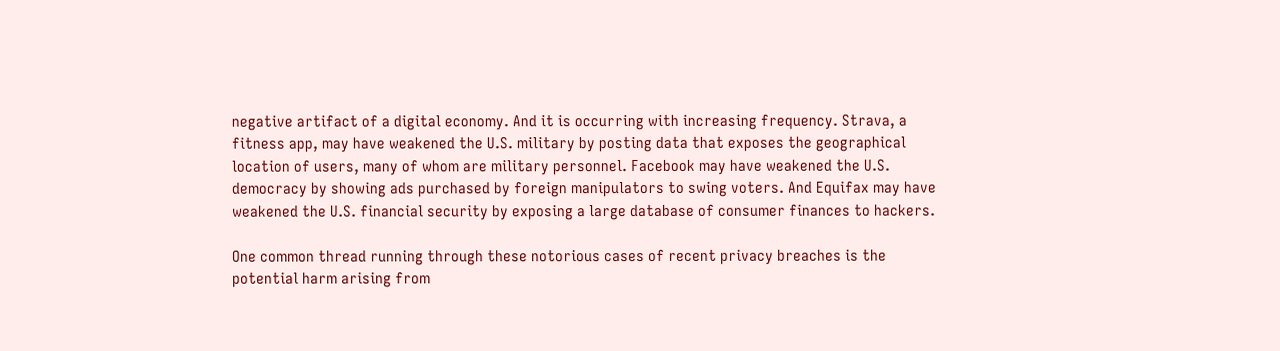negative artifact of a digital economy. And it is occurring with increasing frequency. Strava, a fitness app, may have weakened the U.S. military by posting data that exposes the geographical location of users, many of whom are military personnel. Facebook may have weakened the U.S. democracy by showing ads purchased by foreign manipulators to swing voters. And Equifax may have weakened the U.S. financial security by exposing a large database of consumer finances to hackers.

One common thread running through these notorious cases of recent privacy breaches is the potential harm arising from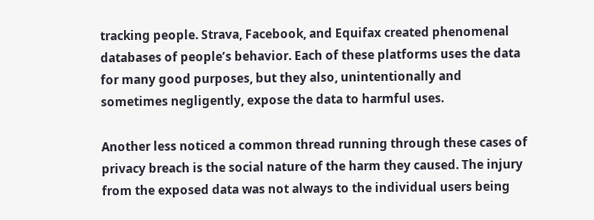tracking people. Strava, Facebook, and Equifax created phenomenal databases of people’s behavior. Each of these platforms uses the data for many good purposes, but they also, unintentionally and sometimes negligently, expose the data to harmful uses.

Another less noticed a common thread running through these cases of privacy breach is the social nature of the harm they caused. The injury from the exposed data was not always to the individual users being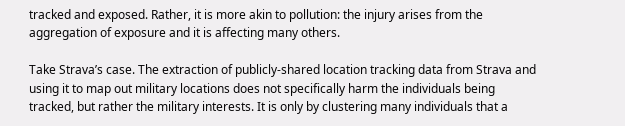tracked and exposed. Rather, it is more akin to pollution: the injury arises from the aggregation of exposure and it is affecting many others.

Take Strava’s case. The extraction of publicly-shared location tracking data from Strava and using it to map out military locations does not specifically harm the individuals being tracked, but rather the military interests. It is only by clustering many individuals that a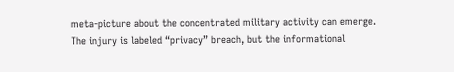meta-picture about the concentrated military activity can emerge. The injury is labeled “privacy” breach, but the informational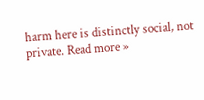harm here is distinctly social, not private. Read more »